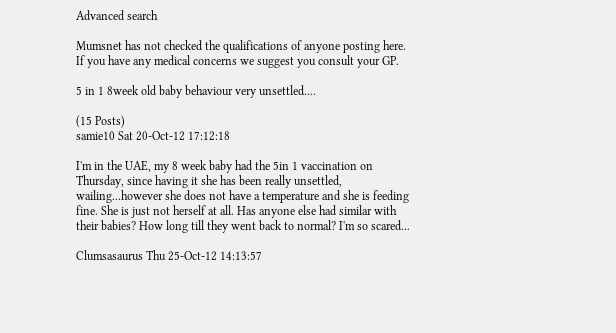Advanced search

Mumsnet has not checked the qualifications of anyone posting here. If you have any medical concerns we suggest you consult your GP.

5 in 1 8week old baby behaviour very unsettled....

(15 Posts)
samie10 Sat 20-Oct-12 17:12:18

I'm in the UAE, my 8 week baby had the 5in 1 vaccination on Thursday, since having it she has been really unsettled, wailing...however she does not have a temperature and she is feeding fine. She is just not herself at all. Has anyone else had similar with their babies? How long till they went back to normal? I'm so scared...

Clumsasaurus Thu 25-Oct-12 14:13:57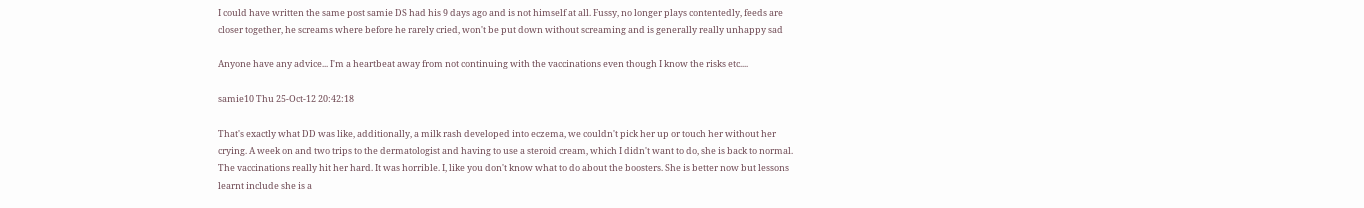I could have written the same post samie DS had his 9 days ago and is not himself at all. Fussy, no longer plays contentedly, feeds are closer together, he screams where before he rarely cried, won't be put down without screaming and is generally really unhappy sad

Anyone have any advice... I'm a heartbeat away from not continuing with the vaccinations even though I know the risks etc....

samie10 Thu 25-Oct-12 20:42:18

That's exactly what DD was like, additionally, a milk rash developed into eczema, we couldn't pick her up or touch her without her crying. A week on and two trips to the dermatologist and having to use a steroid cream, which I didn't want to do, she is back to normal. The vaccinations really hit her hard. It was horrible. I, like you don't know what to do about the boosters. She is better now but lessons learnt include she is a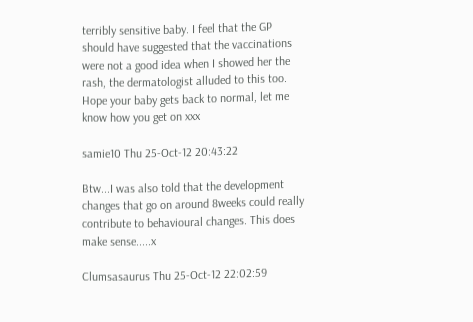terribly sensitive baby. I feel that the GP should have suggested that the vaccinations were not a good idea when I showed her the rash, the dermatologist alluded to this too. Hope your baby gets back to normal, let me know how you get on xxx

samie10 Thu 25-Oct-12 20:43:22

Btw...I was also told that the development changes that go on around 8weeks could really contribute to behavioural changes. This does make sense.....x

Clumsasaurus Thu 25-Oct-12 22:02:59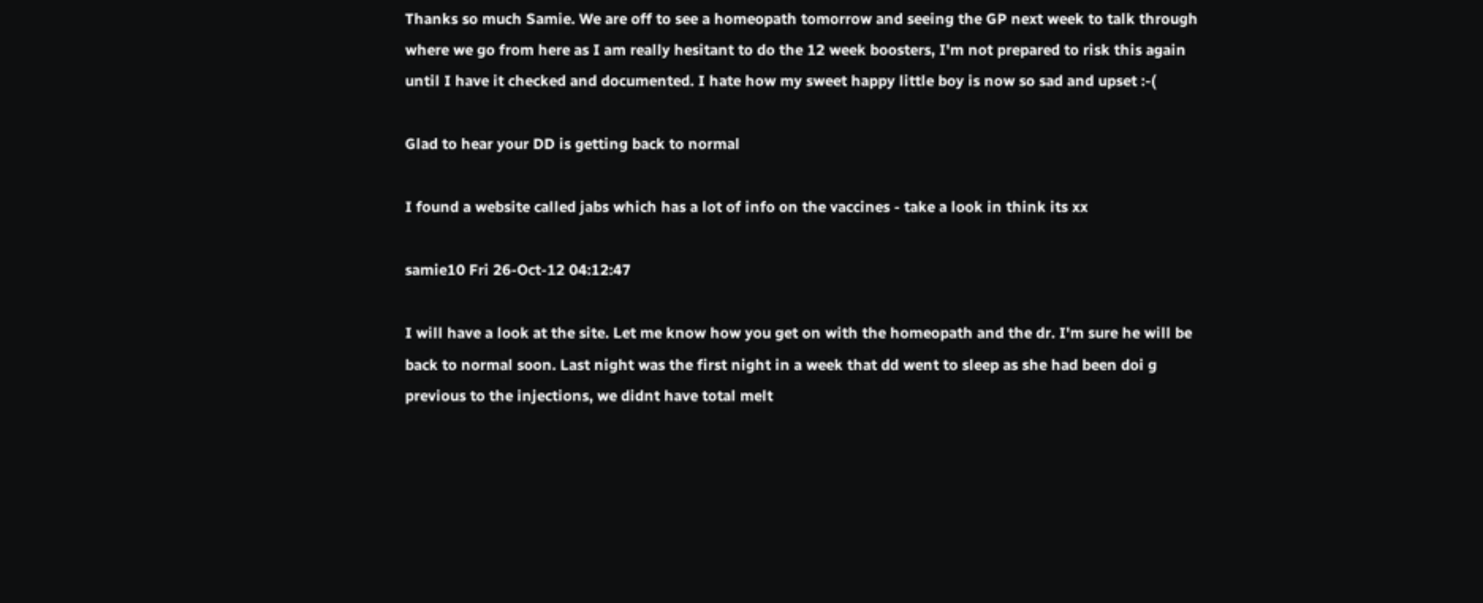Thanks so much Samie. We are off to see a homeopath tomorrow and seeing the GP next week to talk through where we go from here as I am really hesitant to do the 12 week boosters, I'm not prepared to risk this again until I have it checked and documented. I hate how my sweet happy little boy is now so sad and upset :-(

Glad to hear your DD is getting back to normal

I found a website called jabs which has a lot of info on the vaccines - take a look in think its xx

samie10 Fri 26-Oct-12 04:12:47

I will have a look at the site. Let me know how you get on with the homeopath and the dr. I'm sure he will be back to normal soon. Last night was the first night in a week that dd went to sleep as she had been doi g previous to the injections, we didnt have total melt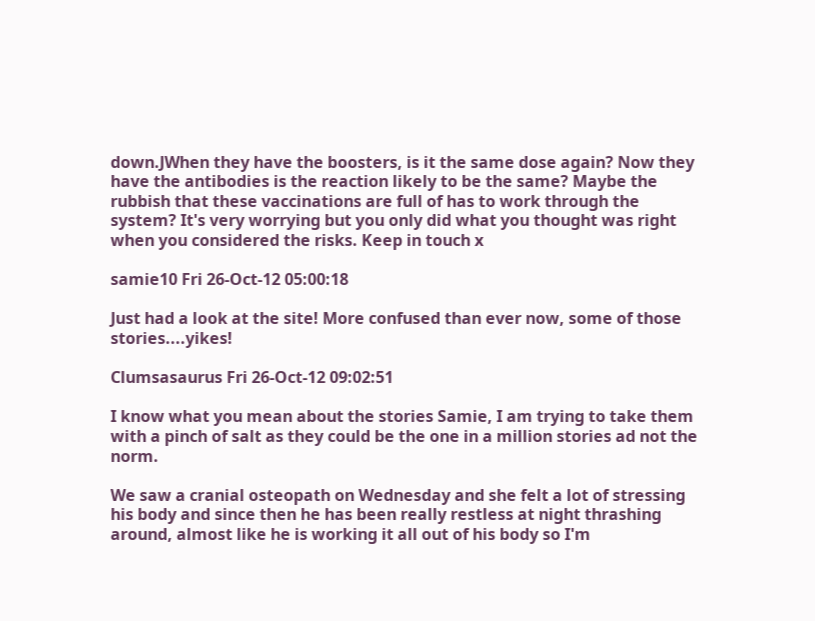down.JWhen they have the boosters, is it the same dose again? Now they have the antibodies is the reaction likely to be the same? Maybe the rubbish that these vaccinations are full of has to work through the system? It's very worrying but you only did what you thought was right when you considered the risks. Keep in touch x

samie10 Fri 26-Oct-12 05:00:18

Just had a look at the site! More confused than ever now, some of those stories....yikes!

Clumsasaurus Fri 26-Oct-12 09:02:51

I know what you mean about the stories Samie, I am trying to take them with a pinch of salt as they could be the one in a million stories ad not the norm.

We saw a cranial osteopath on Wednesday and she felt a lot of stressing his body and since then he has been really restless at night thrashing around, almost like he is working it all out of his body so I'm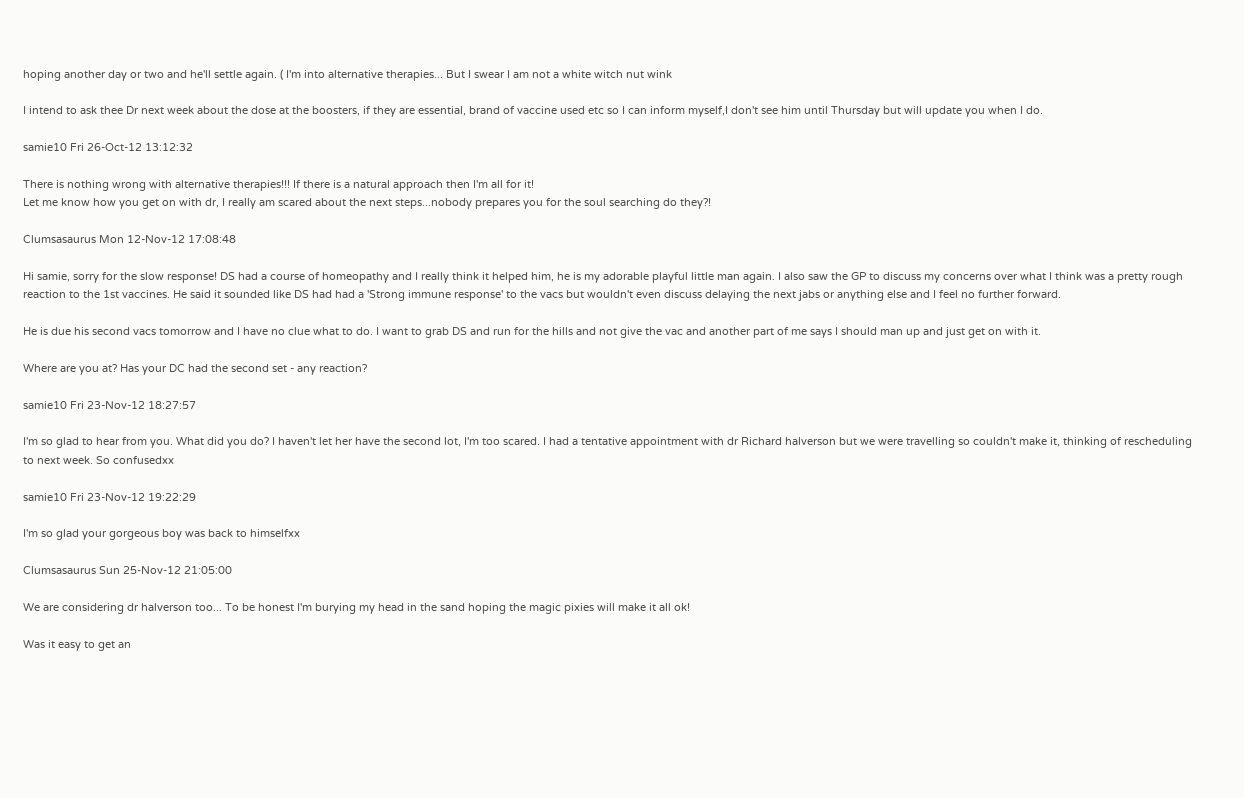hoping another day or two and he'll settle again. ( I'm into alternative therapies... But I swear I am not a white witch nut wink

I intend to ask thee Dr next week about the dose at the boosters, if they are essential, brand of vaccine used etc so I can inform myself,I don't see him until Thursday but will update you when I do.

samie10 Fri 26-Oct-12 13:12:32

There is nothing wrong with alternative therapies!!! If there is a natural approach then I'm all for it!
Let me know how you get on with dr, I really am scared about the next steps...nobody prepares you for the soul searching do they?!

Clumsasaurus Mon 12-Nov-12 17:08:48

Hi samie, sorry for the slow response! DS had a course of homeopathy and I really think it helped him, he is my adorable playful little man again. I also saw the GP to discuss my concerns over what I think was a pretty rough reaction to the 1st vaccines. He said it sounded like DS had had a 'Strong immune response' to the vacs but wouldn't even discuss delaying the next jabs or anything else and I feel no further forward.

He is due his second vacs tomorrow and I have no clue what to do. I want to grab DS and run for the hills and not give the vac and another part of me says I should man up and just get on with it.

Where are you at? Has your DC had the second set - any reaction?

samie10 Fri 23-Nov-12 18:27:57

I'm so glad to hear from you. What did you do? I haven't let her have the second lot, I'm too scared. I had a tentative appointment with dr Richard halverson but we were travelling so couldn't make it, thinking of rescheduling to next week. So confusedxx

samie10 Fri 23-Nov-12 19:22:29

I'm so glad your gorgeous boy was back to himselfxx

Clumsasaurus Sun 25-Nov-12 21:05:00

We are considering dr halverson too... To be honest I'm burying my head in the sand hoping the magic pixies will make it all ok!

Was it easy to get an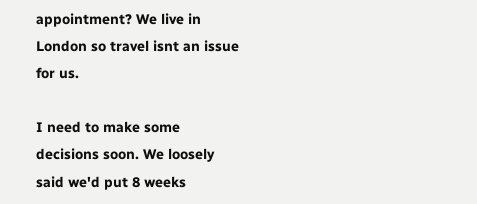appointment? We live in London so travel isnt an issue for us.

I need to make some decisions soon. We loosely said we'd put 8 weeks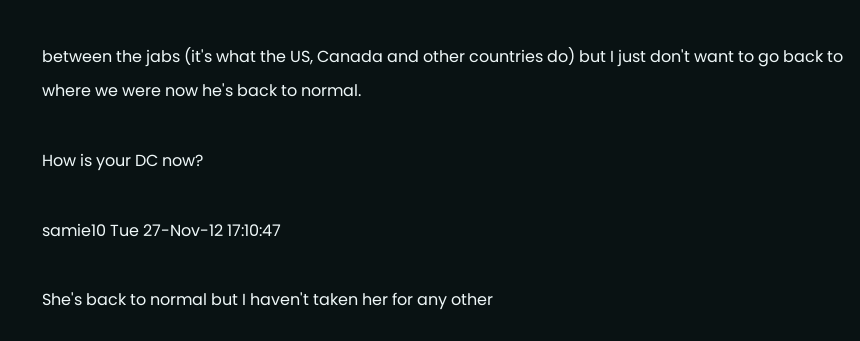between the jabs (it's what the US, Canada and other countries do) but I just don't want to go back to where we were now he's back to normal.

How is your DC now?

samie10 Tue 27-Nov-12 17:10:47

She's back to normal but I haven't taken her for any other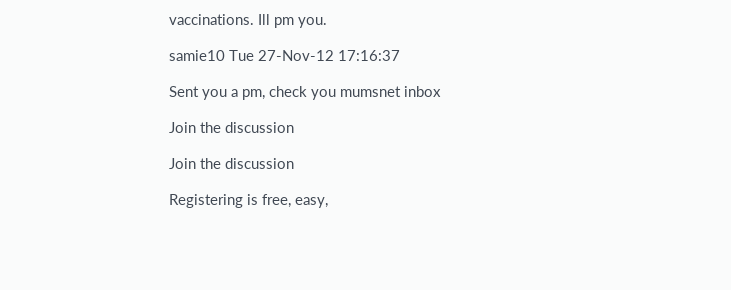vaccinations. Ill pm you.

samie10 Tue 27-Nov-12 17:16:37

Sent you a pm, check you mumsnet inbox

Join the discussion

Join the discussion

Registering is free, easy,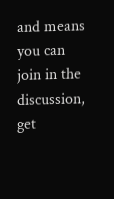and means you can join in the discussion, get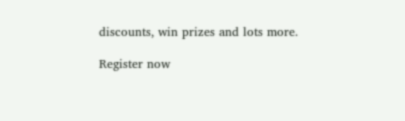discounts, win prizes and lots more.

Register now